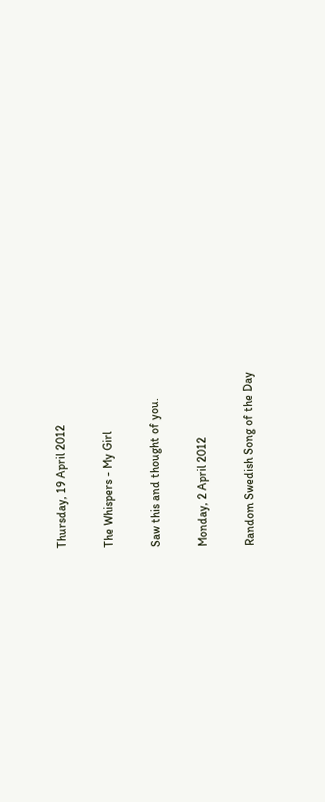Thursday, 19 April 2012

The Whispers - My Girl

Saw this and thought of you.

Monday, 2 April 2012

Random Swedish Song of the Day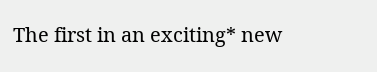The first in an exciting* new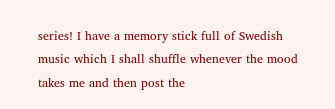series! I have a memory stick full of Swedish music which I shall shuffle whenever the mood takes me and then post the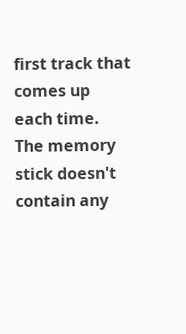first track that comes up each time. The memory stick doesn't contain any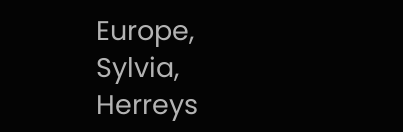Europe, Sylvia, Herreys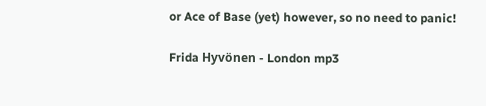or Ace of Base (yet) however, so no need to panic!

Frida Hyvönen - London mp3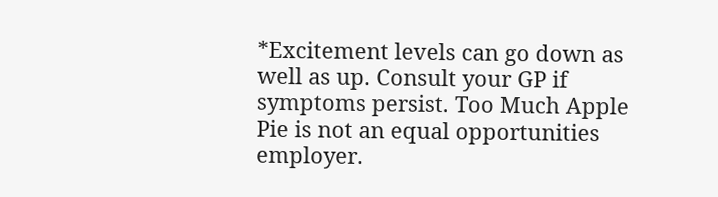*Excitement levels can go down as well as up. Consult your GP if symptoms persist. Too Much Apple Pie is not an equal opportunities employer.